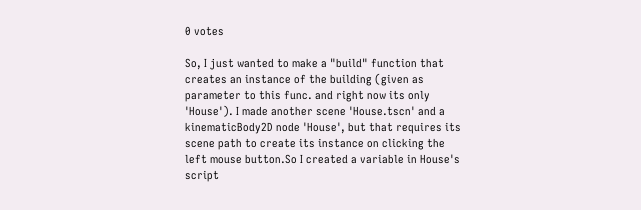0 votes

So, I just wanted to make a "build" function that creates an instance of the building (given as parameter to this func. and right now its only 'House'). I made another scene 'House.tscn' and a kinematicBody2D node 'House', but that requires its scene path to create its instance on clicking the left mouse button.So I created a variable in House's script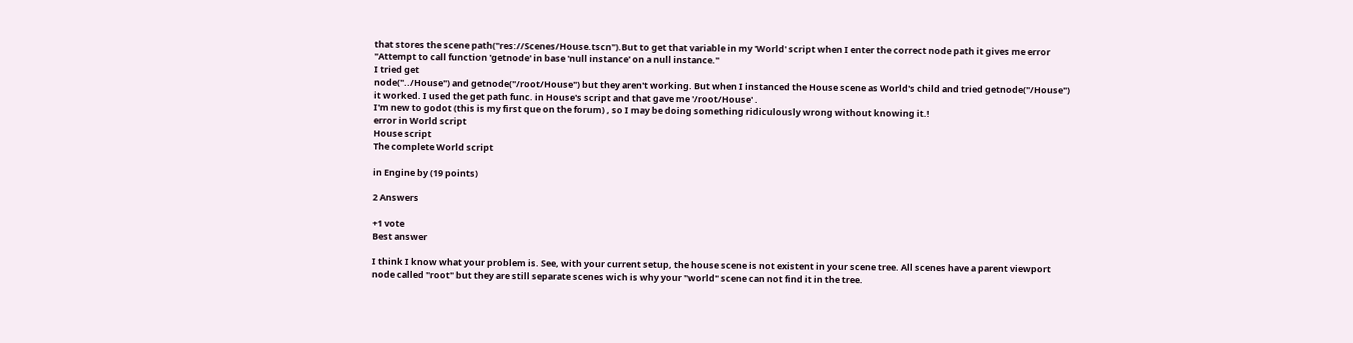that stores the scene path("res://Scenes/House.tscn").But to get that variable in my 'World' script when I enter the correct node path it gives me error "Attempt to call function 'getnode' in base 'null instance' on a null instance."
I tried get
node("../House") and getnode("/root/House") but they aren't working. But when I instanced the House scene as World's child and tried getnode("/House") it worked. I used the get path func. in House's script and that gave me '/root/House' .
I'm new to godot (this is my first que on the forum) , so I may be doing something ridiculously wrong without knowing it.!
error in World script
House script
The complete World script

in Engine by (19 points)

2 Answers

+1 vote
Best answer

I think I know what your problem is. See, with your current setup, the house scene is not existent in your scene tree. All scenes have a parent viewport node called "root" but they are still separate scenes wich is why your "world" scene can not find it in the tree.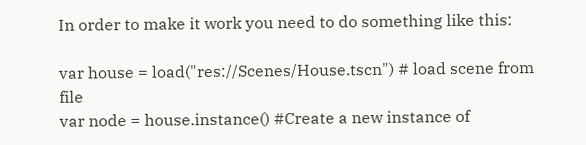In order to make it work you need to do something like this:

var house = load("res://Scenes/House.tscn") # load scene from file
var node = house.instance() #Create a new instance of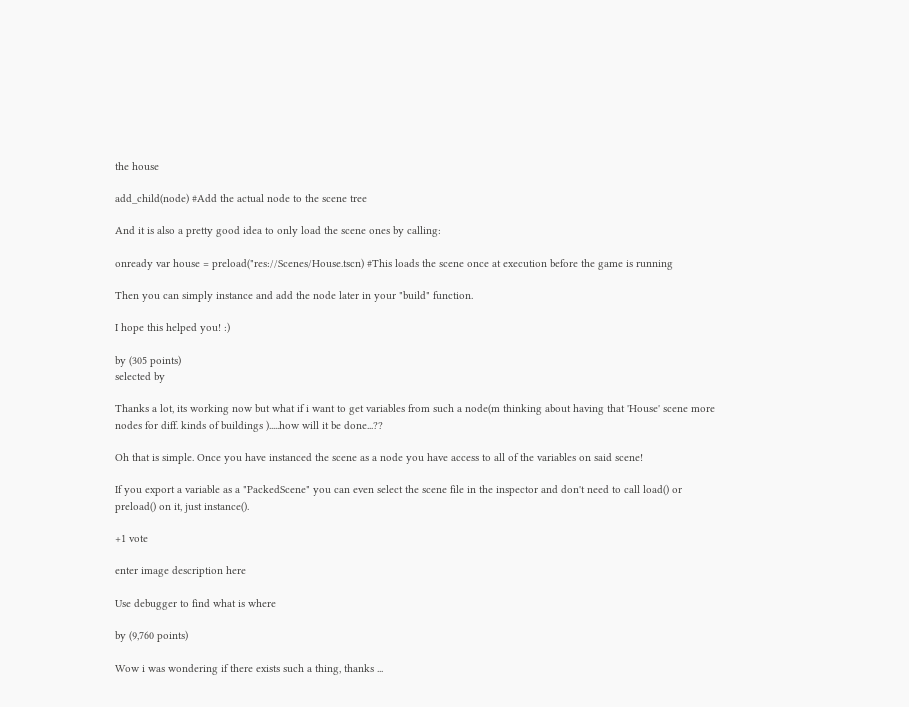the house

add_child(node) #Add the actual node to the scene tree

And it is also a pretty good idea to only load the scene ones by calling:

onready var house = preload("res://Scenes/House.tscn) #This loads the scene once at execution before the game is running

Then you can simply instance and add the node later in your "build" function.

I hope this helped you! :)

by (305 points)
selected by

Thanks a lot, its working now but what if i want to get variables from such a node(m thinking about having that 'House' scene more nodes for diff. kinds of buildings ).....how will it be done...??

Oh that is simple. Once you have instanced the scene as a node you have access to all of the variables on said scene!

If you export a variable as a "PackedScene" you can even select the scene file in the inspector and don't need to call load() or preload() on it, just instance().

+1 vote

enter image description here

Use debugger to find what is where

by (9,760 points)

Wow i was wondering if there exists such a thing, thanks ...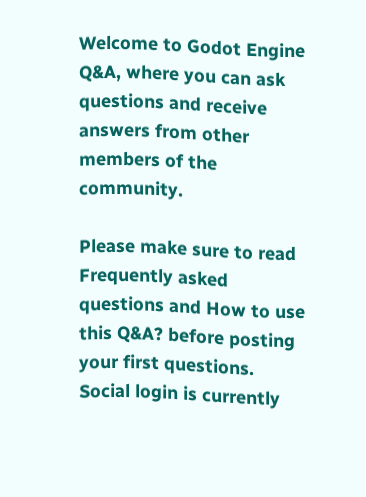Welcome to Godot Engine Q&A, where you can ask questions and receive answers from other members of the community.

Please make sure to read Frequently asked questions and How to use this Q&A? before posting your first questions.
Social login is currently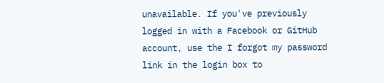unavailable. If you've previously logged in with a Facebook or GitHub account, use the I forgot my password link in the login box to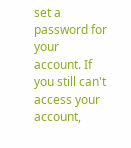set a password for your account. If you still can't access your account,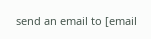send an email to [email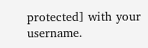protected] with your username.